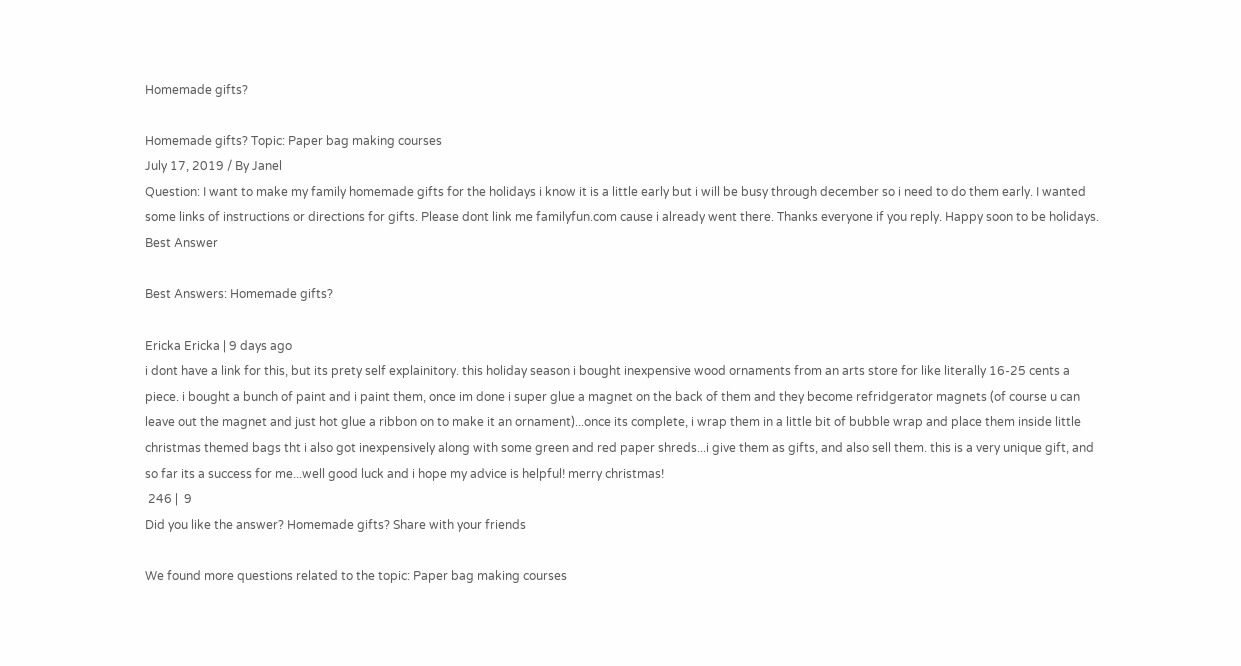Homemade gifts?

Homemade gifts? Topic: Paper bag making courses
July 17, 2019 / By Janel
Question: I want to make my family homemade gifts for the holidays i know it is a little early but i will be busy through december so i need to do them early. I wanted some links of instructions or directions for gifts. Please dont link me familyfun.com cause i already went there. Thanks everyone if you reply. Happy soon to be holidays.
Best Answer

Best Answers: Homemade gifts?

Ericka Ericka | 9 days ago
i dont have a link for this, but its prety self explainitory. this holiday season i bought inexpensive wood ornaments from an arts store for like literally 16-25 cents a piece. i bought a bunch of paint and i paint them, once im done i super glue a magnet on the back of them and they become refridgerator magnets (of course u can leave out the magnet and just hot glue a ribbon on to make it an ornament)...once its complete, i wrap them in a little bit of bubble wrap and place them inside little christmas themed bags tht i also got inexpensively along with some green and red paper shreds...i give them as gifts, and also sell them. this is a very unique gift, and so far its a success for me...well good luck and i hope my advice is helpful! merry christmas!
 246 |  9
Did you like the answer? Homemade gifts? Share with your friends

We found more questions related to the topic: Paper bag making courses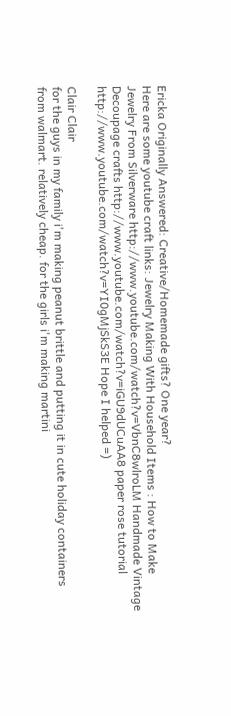Ericka Originally Answered: Creative/Homemade gifts? One year?
Here are some youtube craft links: Jewelry Making With Household Items : How to Make Jewelry From Silverware http://www.youtube.com/watch?v=VbnC8wlroLM Handmade Vintage Decoupage crafts http://www.youtube.com/watch?v=iGU9dUCuAA8 paper rose tutorial http://www.youtube.com/watch?v=YI0gMjSkS3E Hope I helped =)

Clair Clair
for the guys in my family i'm making peanut brittle and putting it in cute holiday containers from walmart. relatively cheap. for the girls i'm making martini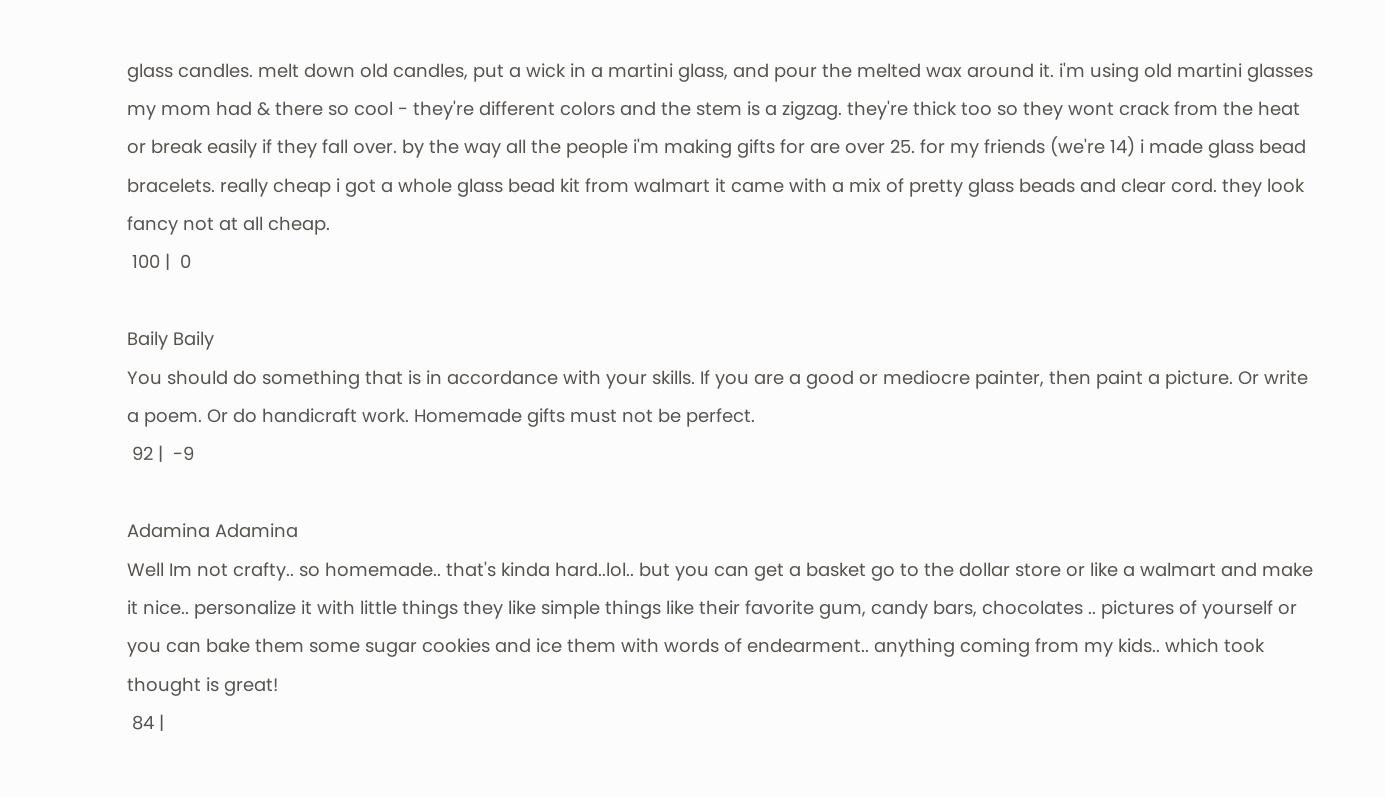glass candles. melt down old candles, put a wick in a martini glass, and pour the melted wax around it. i'm using old martini glasses my mom had & there so cool - they're different colors and the stem is a zigzag. they're thick too so they wont crack from the heat or break easily if they fall over. by the way all the people i'm making gifts for are over 25. for my friends (we're 14) i made glass bead bracelets. really cheap i got a whole glass bead kit from walmart it came with a mix of pretty glass beads and clear cord. they look fancy not at all cheap.
 100 |  0

Baily Baily
You should do something that is in accordance with your skills. If you are a good or mediocre painter, then paint a picture. Or write a poem. Or do handicraft work. Homemade gifts must not be perfect.
 92 |  -9

Adamina Adamina
Well Im not crafty.. so homemade.. that's kinda hard..lol.. but you can get a basket go to the dollar store or like a walmart and make it nice.. personalize it with little things they like simple things like their favorite gum, candy bars, chocolates .. pictures of yourself or you can bake them some sugar cookies and ice them with words of endearment.. anything coming from my kids.. which took thought is great!
 84 |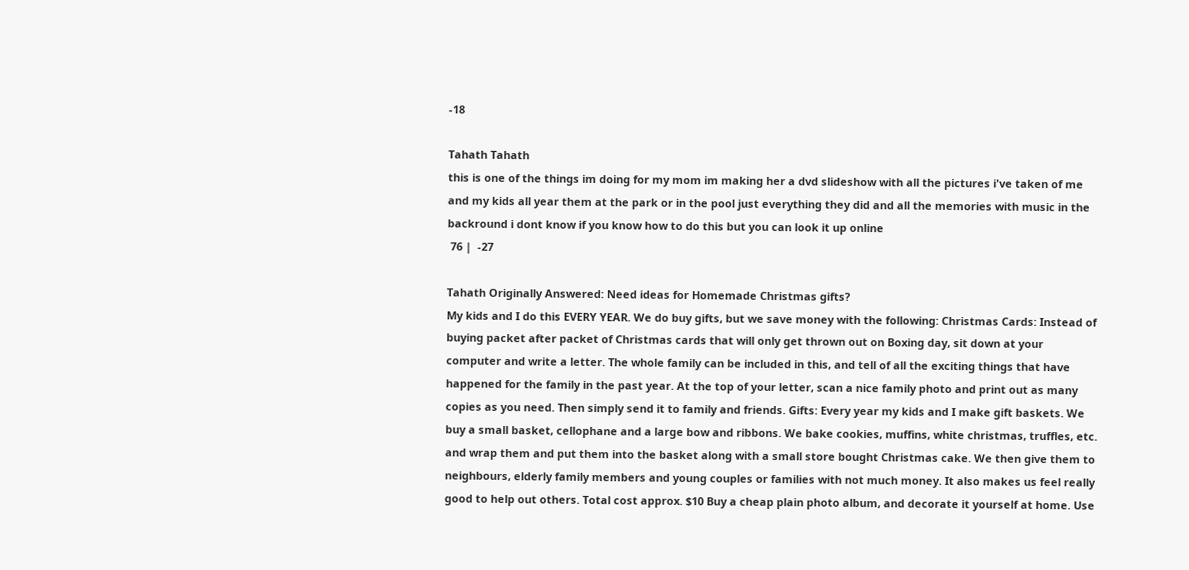-18

Tahath Tahath
this is one of the things im doing for my mom im making her a dvd slideshow with all the pictures i've taken of me and my kids all year them at the park or in the pool just everything they did and all the memories with music in the backround i dont know if you know how to do this but you can look it up online
 76 |  -27

Tahath Originally Answered: Need ideas for Homemade Christmas gifts?
My kids and I do this EVERY YEAR. We do buy gifts, but we save money with the following: Christmas Cards: Instead of buying packet after packet of Christmas cards that will only get thrown out on Boxing day, sit down at your computer and write a letter. The whole family can be included in this, and tell of all the exciting things that have happened for the family in the past year. At the top of your letter, scan a nice family photo and print out as many copies as you need. Then simply send it to family and friends. Gifts: Every year my kids and I make gift baskets. We buy a small basket, cellophane and a large bow and ribbons. We bake cookies, muffins, white christmas, truffles, etc. and wrap them and put them into the basket along with a small store bought Christmas cake. We then give them to neighbours, elderly family members and young couples or families with not much money. It also makes us feel really good to help out others. Total cost approx. $10 Buy a cheap plain photo album, and decorate it yourself at home. Use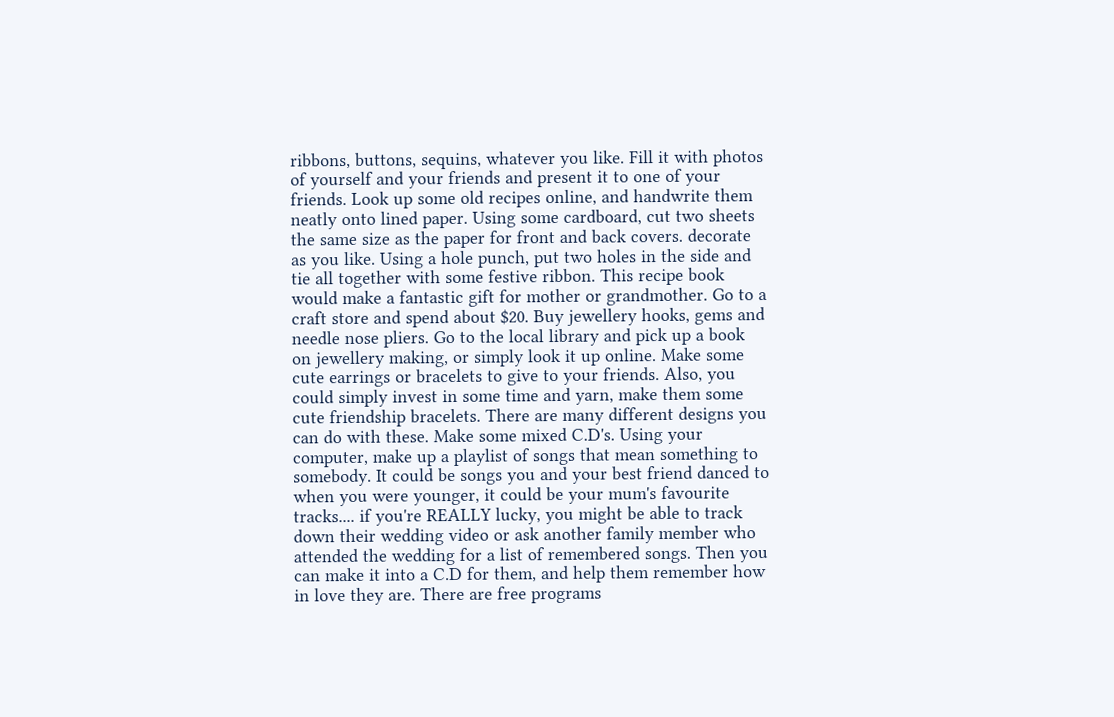ribbons, buttons, sequins, whatever you like. Fill it with photos of yourself and your friends and present it to one of your friends. Look up some old recipes online, and handwrite them neatly onto lined paper. Using some cardboard, cut two sheets the same size as the paper for front and back covers. decorate as you like. Using a hole punch, put two holes in the side and tie all together with some festive ribbon. This recipe book would make a fantastic gift for mother or grandmother. Go to a craft store and spend about $20. Buy jewellery hooks, gems and needle nose pliers. Go to the local library and pick up a book on jewellery making, or simply look it up online. Make some cute earrings or bracelets to give to your friends. Also, you could simply invest in some time and yarn, make them some cute friendship bracelets. There are many different designs you can do with these. Make some mixed C.D's. Using your computer, make up a playlist of songs that mean something to somebody. It could be songs you and your best friend danced to when you were younger, it could be your mum's favourite tracks.... if you're REALLY lucky, you might be able to track down their wedding video or ask another family member who attended the wedding for a list of remembered songs. Then you can make it into a C.D for them, and help them remember how in love they are. There are free programs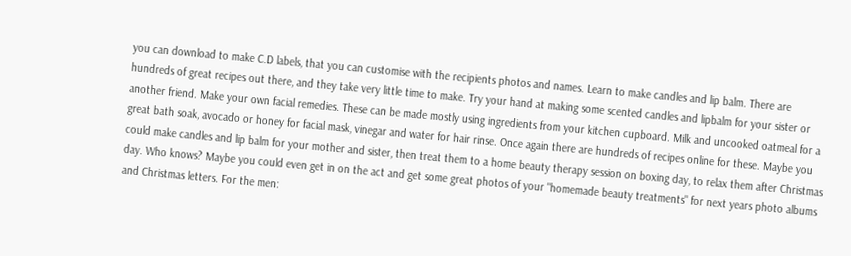you can download to make C.D labels, that you can customise with the recipients photos and names. Learn to make candles and lip balm. There are hundreds of great recipes out there, and they take very little time to make. Try your hand at making some scented candles and lipbalm for your sister or another friend. Make your own facial remedies. These can be made mostly using ingredients from your kitchen cupboard. Milk and uncooked oatmeal for a great bath soak, avocado or honey for facial mask, vinegar and water for hair rinse. Once again there are hundreds of recipes online for these. Maybe you could make candles and lip balm for your mother and sister, then treat them to a home beauty therapy session on boxing day, to relax them after Christmas day. Who knows? Maybe you could even get in on the act and get some great photos of your "homemade beauty treatments" for next years photo albums and Christmas letters. For the men: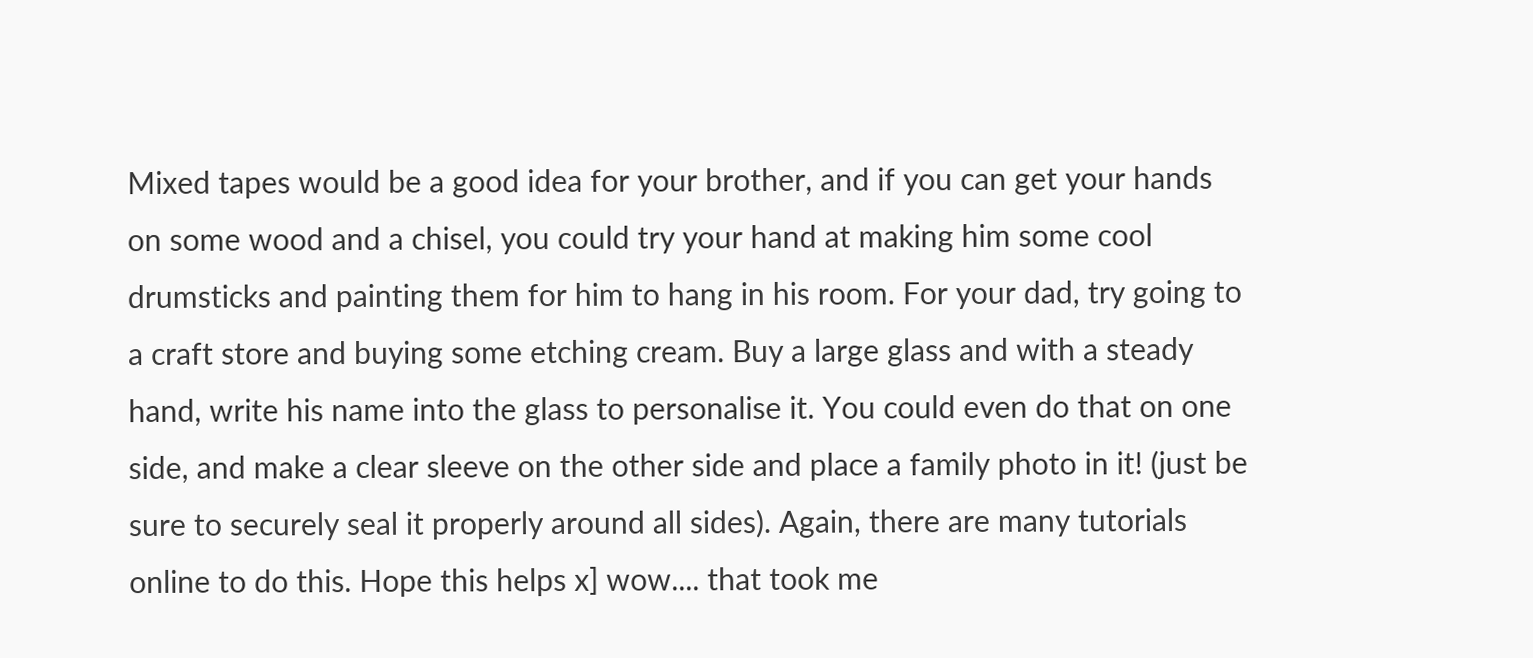Mixed tapes would be a good idea for your brother, and if you can get your hands on some wood and a chisel, you could try your hand at making him some cool drumsticks and painting them for him to hang in his room. For your dad, try going to a craft store and buying some etching cream. Buy a large glass and with a steady hand, write his name into the glass to personalise it. You could even do that on one side, and make a clear sleeve on the other side and place a family photo in it! (just be sure to securely seal it properly around all sides). Again, there are many tutorials online to do this. Hope this helps x] wow.... that took me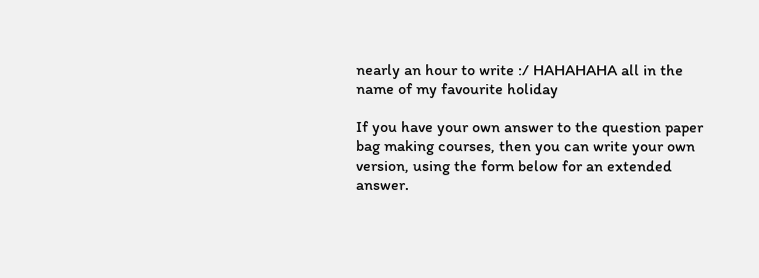nearly an hour to write :/ HAHAHAHA all in the name of my favourite holiday

If you have your own answer to the question paper bag making courses, then you can write your own version, using the form below for an extended answer.